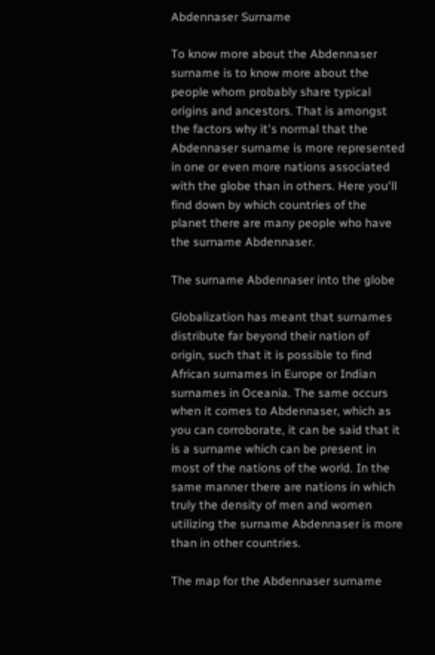Abdennaser Surname

To know more about the Abdennaser surname is to know more about the people whom probably share typical origins and ancestors. That is amongst the factors why it's normal that the Abdennaser surname is more represented in one or even more nations associated with the globe than in others. Here you'll find down by which countries of the planet there are many people who have the surname Abdennaser.

The surname Abdennaser into the globe

Globalization has meant that surnames distribute far beyond their nation of origin, such that it is possible to find African surnames in Europe or Indian surnames in Oceania. The same occurs when it comes to Abdennaser, which as you can corroborate, it can be said that it is a surname which can be present in most of the nations of the world. In the same manner there are nations in which truly the density of men and women utilizing the surname Abdennaser is more than in other countries.

The map for the Abdennaser surname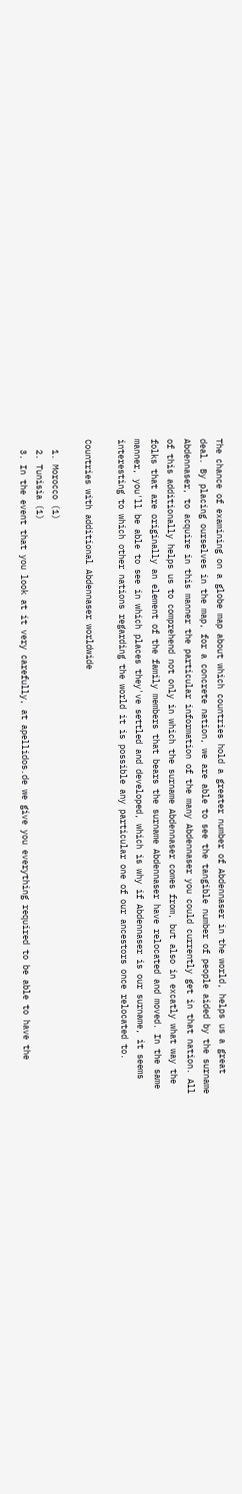The chance of examining on a globe map about which countries hold a greater number of Abdennaser in the world, helps us a great deal. By placing ourselves in the map, for a concrete nation, we are able to see the tangible number of people aided by the surname Abdennaser, to acquire in this manner the particular information of the many Abdennaser you could currently get in that nation. All of this additionally helps us to comprehend not only in which the surname Abdennaser comes from, but also in excatly what way the folks that are originally an element of the family members that bears the surname Abdennaser have relocated and moved. In the same manner, you'll be able to see in which places they've settled and developed, which is why if Abdennaser is our surname, it seems interesting to which other nations regarding the world it is possible any particular one of our ancestors once relocated to.

Countries with additional Abdennaser worldwide

  1. Morocco (1)
  2. Tunisia (1)
  3. In the event that you look at it very carefully, at apellidos.de we give you everything required to be able to have the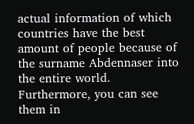actual information of which countries have the best amount of people because of the surname Abdennaser into the entire world. Furthermore, you can see them in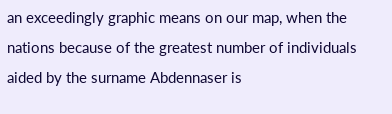an exceedingly graphic means on our map, when the nations because of the greatest number of individuals aided by the surname Abdennaser is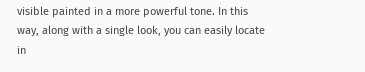visible painted in a more powerful tone. In this way, along with a single look, you can easily locate in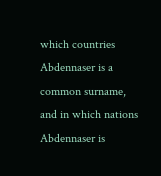which countries Abdennaser is a common surname, and in which nations Abdennaser is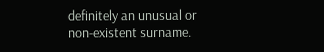definitely an unusual or non-existent surname.